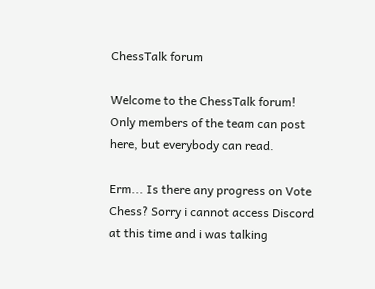ChessTalk forum

Welcome to the ChessTalk forum!
Only members of the team can post here, but everybody can read.

Erm... Is there any progress on Vote Chess? Sorry i cannot access Discord at this time and i was talking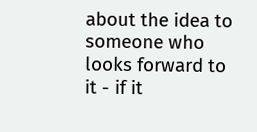about the idea to someone who looks forward to it - if it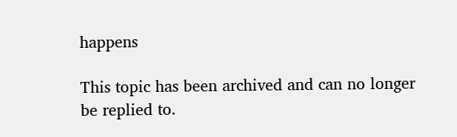happens

This topic has been archived and can no longer be replied to.